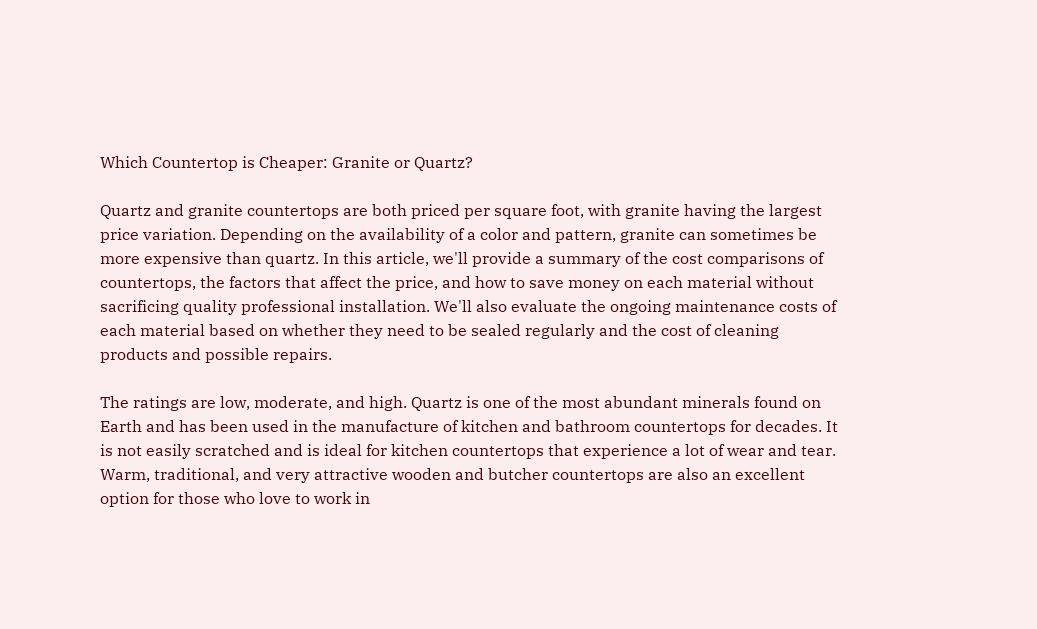Which Countertop is Cheaper: Granite or Quartz?

Quartz and granite countertops are both priced per square foot, with granite having the largest price variation. Depending on the availability of a color and pattern, granite can sometimes be more expensive than quartz. In this article, we'll provide a summary of the cost comparisons of countertops, the factors that affect the price, and how to save money on each material without sacrificing quality professional installation. We'll also evaluate the ongoing maintenance costs of each material based on whether they need to be sealed regularly and the cost of cleaning products and possible repairs.

The ratings are low, moderate, and high. Quartz is one of the most abundant minerals found on Earth and has been used in the manufacture of kitchen and bathroom countertops for decades. It is not easily scratched and is ideal for kitchen countertops that experience a lot of wear and tear. Warm, traditional, and very attractive wooden and butcher countertops are also an excellent option for those who love to work in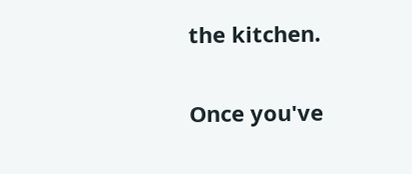the kitchen.

Once you've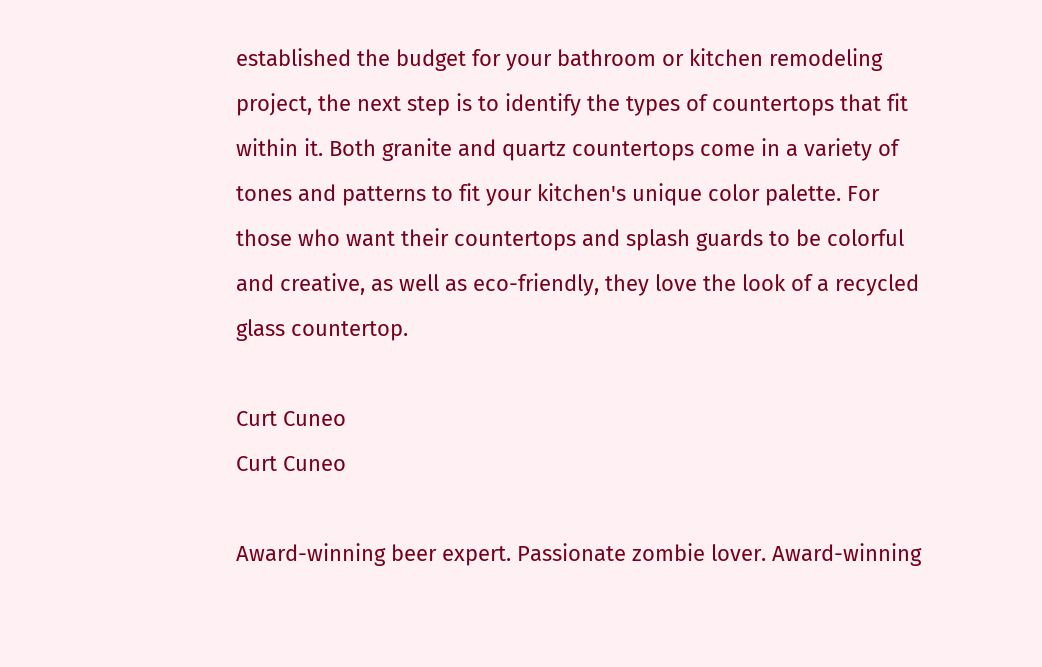established the budget for your bathroom or kitchen remodeling project, the next step is to identify the types of countertops that fit within it. Both granite and quartz countertops come in a variety of tones and patterns to fit your kitchen's unique color palette. For those who want their countertops and splash guards to be colorful and creative, as well as eco-friendly, they love the look of a recycled glass countertop.

Curt Cuneo
Curt Cuneo

Award-winning beer expert. Passionate zombie lover. Award-winning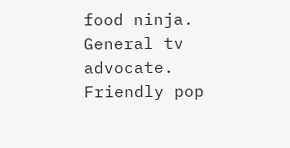food ninja. General tv advocate. Friendly pop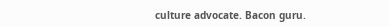culture advocate. Bacon guru.